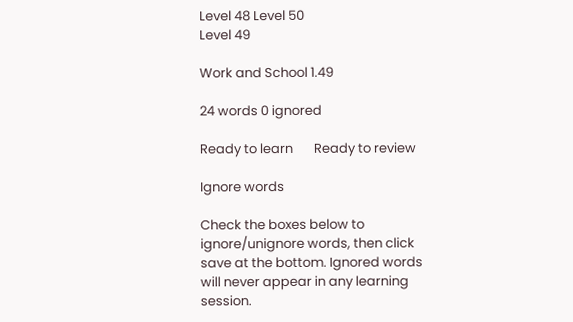Level 48 Level 50
Level 49

Work and School 1.49

24 words 0 ignored

Ready to learn       Ready to review

Ignore words

Check the boxes below to ignore/unignore words, then click save at the bottom. Ignored words will never appear in any learning session.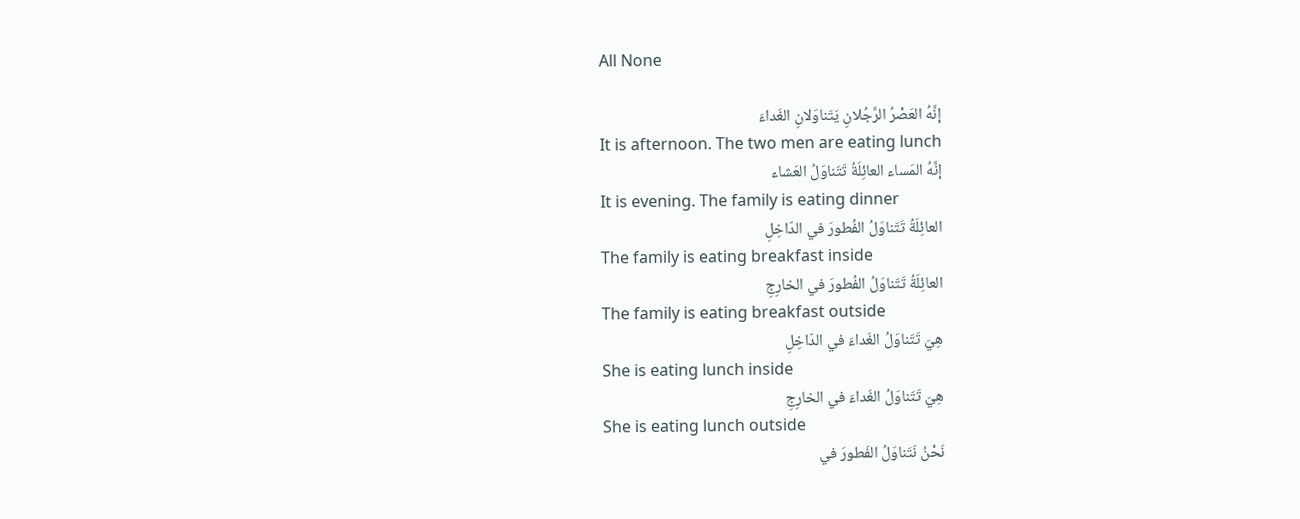All None

إنَّهُ العَصْرُ الرَّجُلانِ يَتَناوَلانِ الغَداءَ
It is afternoon. The two men are eating lunch
إنَّهُ المَساء العائِلَةُ تَتَناوَلُ العَشاء
It is evening. The family is eating dinner
العائِلَةُ تَتَناوَلُ الفُطورَ في الدّاخِلِ
The family is eating breakfast inside
العائِلَةُ تَتَناوَلُ الفُطورَ في الخارِجِ
The family is eating breakfast outside
هِيَ تَتَناوَلُ الغَداءَ في الدّاخِلِ
She is eating lunch inside
هِيَ تَتَناوَلُ الغَداءَ في الخارِجِ
She is eating lunch outside
نَحْنُ نَتَناوَلُ الفَطورَ في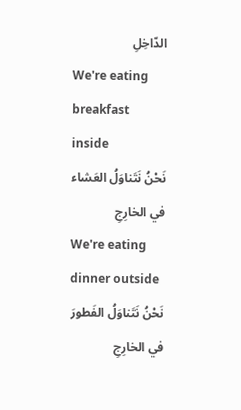الدّاخِلِ
We're eating breakfast inside
نَحْنُ نَتَناوَلُ العَشاء في الخارِجِ
We're eating dinner outside
نَحْنُ نَتَناوَلُ الفَطورَ في الخارِجِ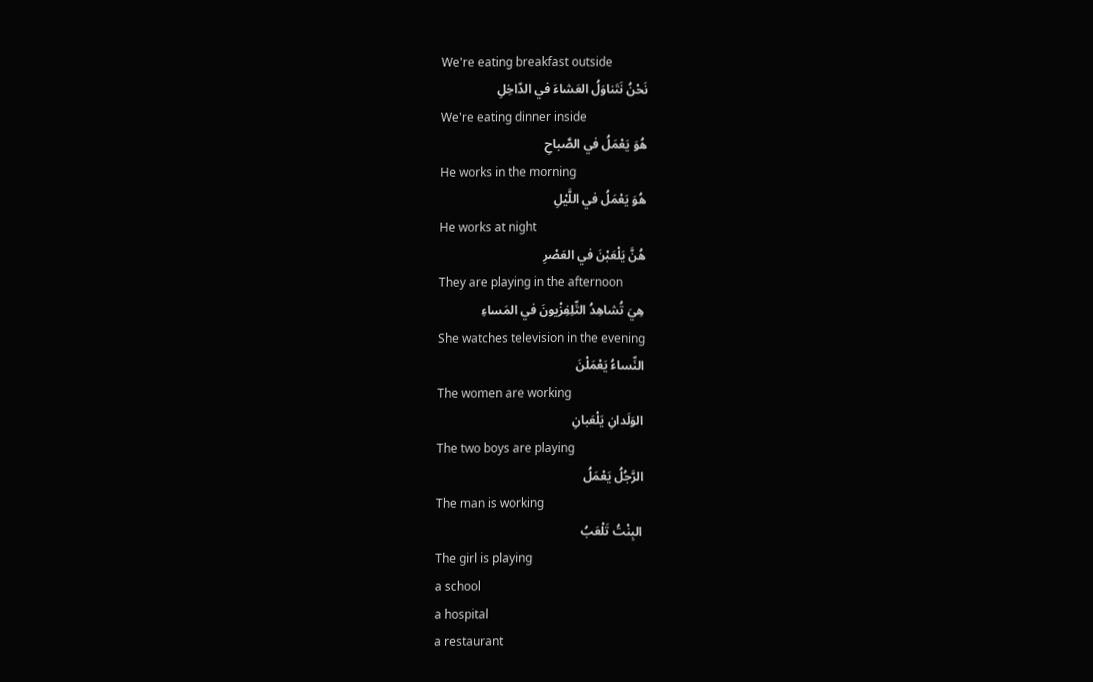We're eating breakfast outside
نَحْنُ نَتَناوَلُ العَشاءَ في الدّاخِلِ
We're eating dinner inside
هُوَ يَعْمَلُ في الصَّباحِ
He works in the morning
هُوَ يَعْمَلُ في اللَّيْلِ
He works at night
هُنَّ يَلْعَبْنَ في العَصْرِ
They are playing in the afternoon
هِيَ تُشاهِدُ التِّلِفِزْيونَ في المَساءِ
She watches television in the evening
النِّساءُ يَعْمَلْنَ
The women are working
الوَلَدانِ يَلْعَبانِ
The two boys are playing
الرَّجُلُ يَعْمَلُ
The man is working
البِنْتُ تَلْعَبُ
The girl is playing
a school
a hospital
a restaurant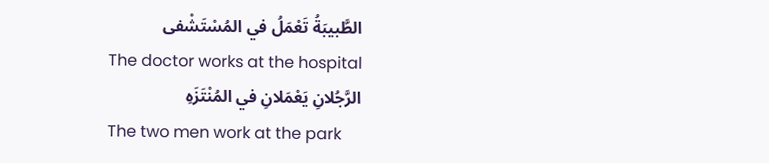الطَّبيبَةُ تَعْمَلُ في المُسْتَشْفى
The doctor works at the hospital
الرَّجُلانِ يَعْمَلانِ في المُنْتَزَهِ
The two men work at the park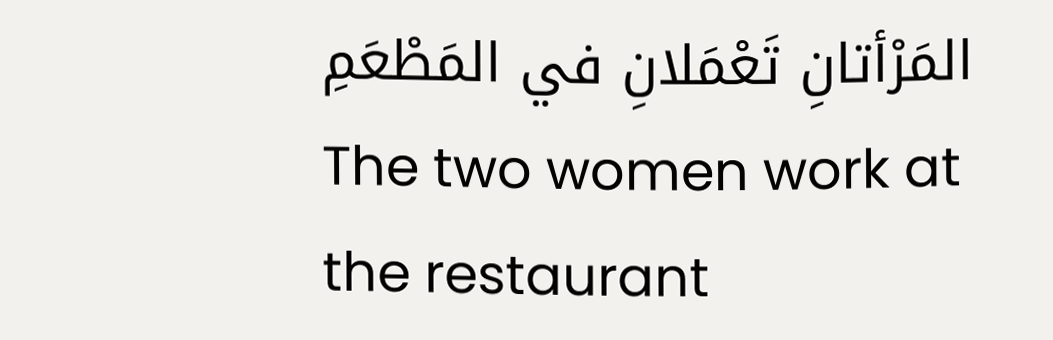المَرْأتانِ تَعْمَلانِ في المَطْعَمِ
The two women work at the restaurant